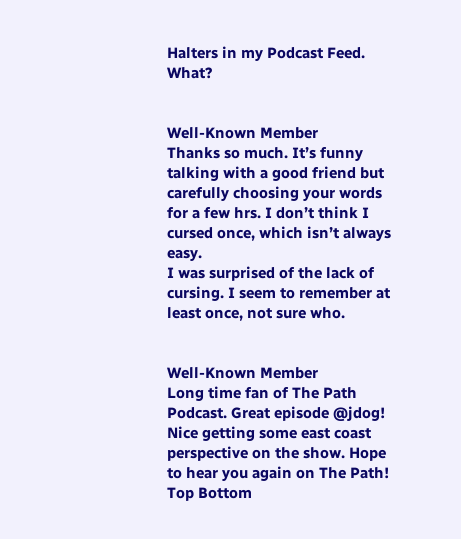Halters in my Podcast Feed. What?


Well-Known Member
Thanks so much. It’s funny talking with a good friend but carefully choosing your words for a few hrs. I don’t think I cursed once, which isn’t always easy.
I was surprised of the lack of cursing. I seem to remember at least once, not sure who.


Well-Known Member
Long time fan of The Path Podcast. Great episode @jdog! Nice getting some east coast perspective on the show. Hope to hear you again on The Path!
Top Bottom